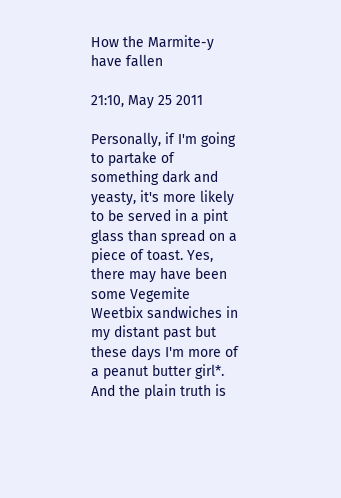How the Marmite-y have fallen

21:10, May 25 2011

Personally, if I'm going to partake of something dark and yeasty, it's more likely to be served in a pint glass than spread on a piece of toast. Yes, there may have been some Vegemite Weetbix sandwiches in my distant past but these days I'm more of a peanut butter girl*. And the plain truth is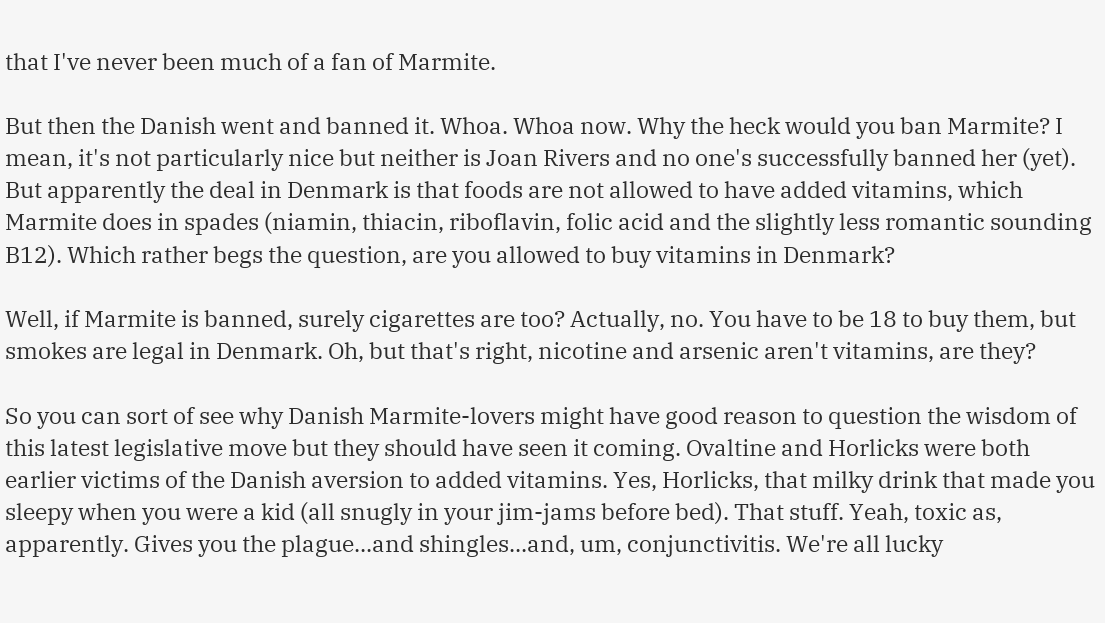that I've never been much of a fan of Marmite.

But then the Danish went and banned it. Whoa. Whoa now. Why the heck would you ban Marmite? I mean, it's not particularly nice but neither is Joan Rivers and no one's successfully banned her (yet). But apparently the deal in Denmark is that foods are not allowed to have added vitamins, which Marmite does in spades (niamin, thiacin, riboflavin, folic acid and the slightly less romantic sounding B12). Which rather begs the question, are you allowed to buy vitamins in Denmark?

Well, if Marmite is banned, surely cigarettes are too? Actually, no. You have to be 18 to buy them, but smokes are legal in Denmark. Oh, but that's right, nicotine and arsenic aren't vitamins, are they?

So you can sort of see why Danish Marmite-lovers might have good reason to question the wisdom of this latest legislative move but they should have seen it coming. Ovaltine and Horlicks were both earlier victims of the Danish aversion to added vitamins. Yes, Horlicks, that milky drink that made you sleepy when you were a kid (all snugly in your jim-jams before bed). That stuff. Yeah, toxic as, apparently. Gives you the plague...and shingles...and, um, conjunctivitis. We're all lucky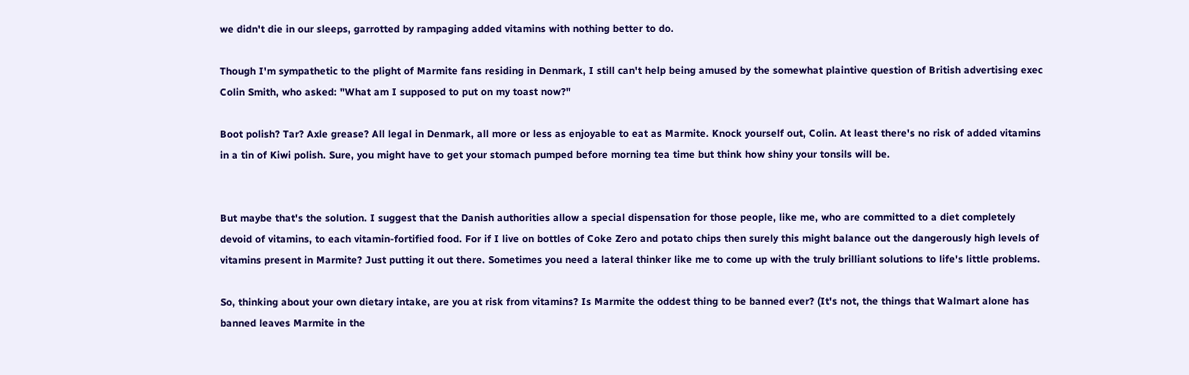we didn't die in our sleeps, garrotted by rampaging added vitamins with nothing better to do.

Though I'm sympathetic to the plight of Marmite fans residing in Denmark, I still can't help being amused by the somewhat plaintive question of British advertising exec Colin Smith, who asked: "What am I supposed to put on my toast now?"

Boot polish? Tar? Axle grease? All legal in Denmark, all more or less as enjoyable to eat as Marmite. Knock yourself out, Colin. At least there's no risk of added vitamins in a tin of Kiwi polish. Sure, you might have to get your stomach pumped before morning tea time but think how shiny your tonsils will be.


But maybe that's the solution. I suggest that the Danish authorities allow a special dispensation for those people, like me, who are committed to a diet completely devoid of vitamins, to each vitamin-fortified food. For if I live on bottles of Coke Zero and potato chips then surely this might balance out the dangerously high levels of vitamins present in Marmite? Just putting it out there. Sometimes you need a lateral thinker like me to come up with the truly brilliant solutions to life's little problems.

So, thinking about your own dietary intake, are you at risk from vitamins? Is Marmite the oddest thing to be banned ever? (It's not, the things that Walmart alone has banned leaves Marmite in the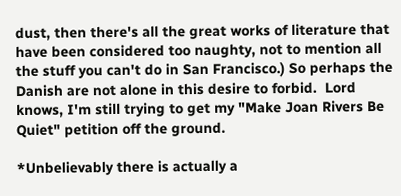dust, then there's all the great works of literature that have been considered too naughty, not to mention all the stuff you can't do in San Francisco.) So perhaps the Danish are not alone in this desire to forbid.  Lord knows, I'm still trying to get my "Make Joan Rivers Be Quiet" petition off the ground.

*Unbelievably there is actually a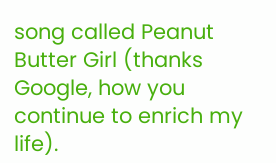song called Peanut Butter Girl (thanks Google, how you continue to enrich my life).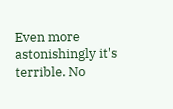Even more astonishingly it's terrible. No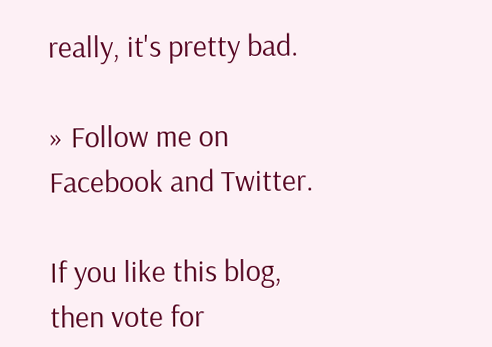really, it's pretty bad.

» Follow me on Facebook and Twitter.

If you like this blog, then vote for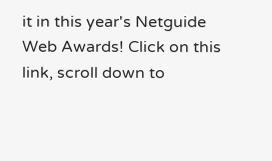it in this year's Netguide Web Awards! Click on this link, scroll down to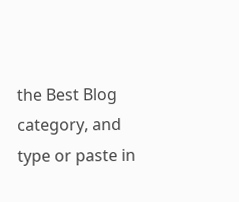the Best Blog category, and type or paste in